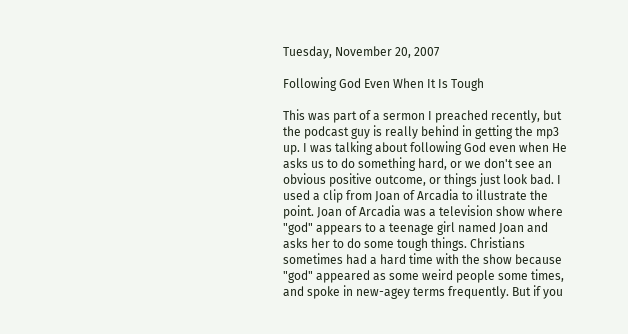Tuesday, November 20, 2007

Following God Even When It Is Tough

This was part of a sermon I preached recently, but the podcast guy is really behind in getting the mp3 up. I was talking about following God even when He asks us to do something hard, or we don't see an obvious positive outcome, or things just look bad. I used a clip from Joan of Arcadia to illustrate the point. Joan of Arcadia was a television show where "god" appears to a teenage girl named Joan and asks her to do some tough things. Christians sometimes had a hard time with the show because "god" appeared as some weird people some times, and spoke in new-agey terms frequently. But if you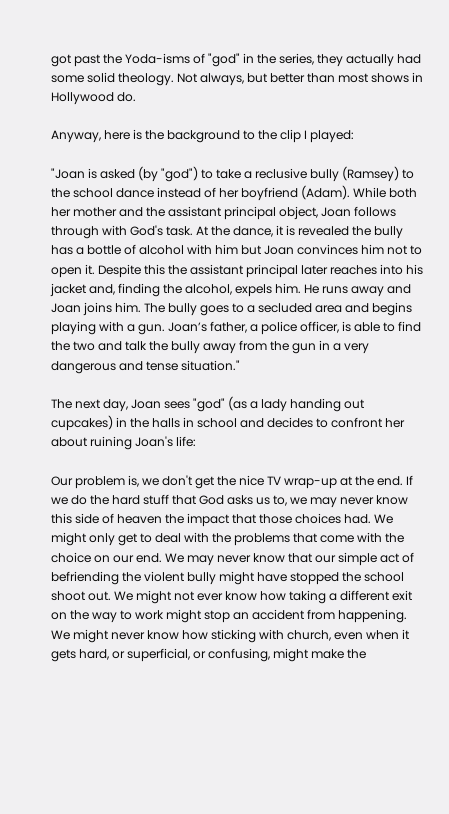got past the Yoda-isms of "god" in the series, they actually had some solid theology. Not always, but better than most shows in Hollywood do.

Anyway, here is the background to the clip I played:

"Joan is asked (by "god") to take a reclusive bully (Ramsey) to the school dance instead of her boyfriend (Adam). While both her mother and the assistant principal object, Joan follows through with God's task. At the dance, it is revealed the bully has a bottle of alcohol with him but Joan convinces him not to open it. Despite this the assistant principal later reaches into his jacket and, finding the alcohol, expels him. He runs away and Joan joins him. The bully goes to a secluded area and begins playing with a gun. Joan’s father, a police officer, is able to find the two and talk the bully away from the gun in a very dangerous and tense situation."

The next day, Joan sees "god" (as a lady handing out cupcakes) in the halls in school and decides to confront her about ruining Joan's life:

Our problem is, we don't get the nice TV wrap-up at the end. If we do the hard stuff that God asks us to, we may never know this side of heaven the impact that those choices had. We might only get to deal with the problems that come with the choice on our end. We may never know that our simple act of befriending the violent bully might have stopped the school shoot out. We might not ever know how taking a different exit on the way to work might stop an accident from happening. We might never know how sticking with church, even when it gets hard, or superficial, or confusing, might make the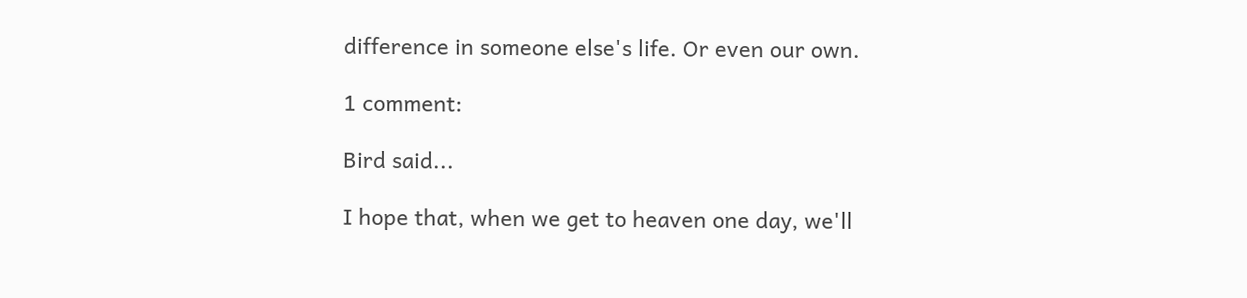difference in someone else's life. Or even our own.

1 comment:

Bird said...

I hope that, when we get to heaven one day, we'll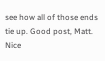see how all of those ends tie up. Good post, Matt. Nice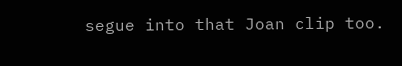segue into that Joan clip too.